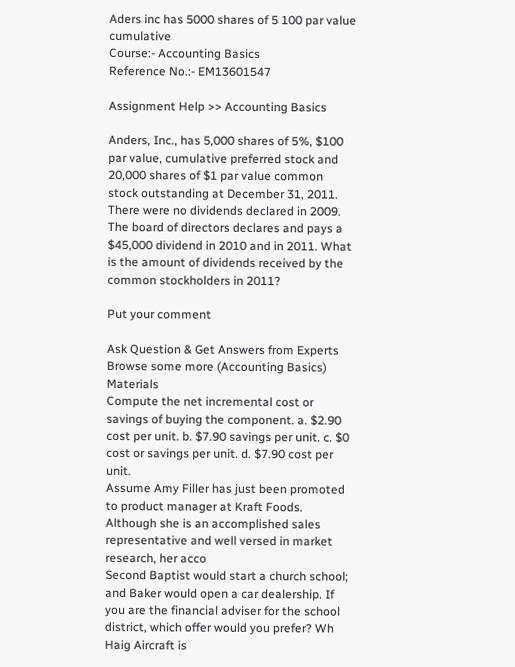Aders inc has 5000 shares of 5 100 par value cumulative
Course:- Accounting Basics
Reference No.:- EM13601547

Assignment Help >> Accounting Basics

Anders, Inc., has 5,000 shares of 5%, $100 par value, cumulative preferred stock and 20,000 shares of $1 par value common stock outstanding at December 31, 2011. There were no dividends declared in 2009. The board of directors declares and pays a $45,000 dividend in 2010 and in 2011. What is the amount of dividends received by the common stockholders in 2011?

Put your comment

Ask Question & Get Answers from Experts
Browse some more (Accounting Basics) Materials
Compute the net incremental cost or savings of buying the component. a. $2.90 cost per unit. b. $7.90 savings per unit. c. $0 cost or savings per unit. d. $7.90 cost per unit.
Assume Amy Filler has just been promoted to product manager at Kraft Foods. Although she is an accomplished sales representative and well versed in market research, her acco
Second Baptist would start a church school; and Baker would open a car dealership. If you are the financial adviser for the school district, which offer would you prefer? Wh
Haig Aircraft is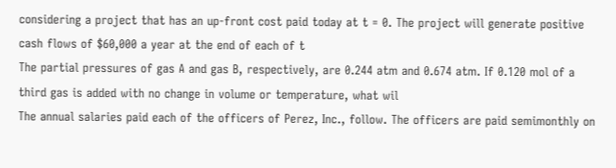considering a project that has an up-front cost paid today at t = 0. The project will generate positive cash flows of $60,000 a year at the end of each of t
The partial pressures of gas A and gas B, respectively, are 0.244 atm and 0.674 atm. If 0.120 mol of a third gas is added with no change in volume or temperature, what wil
The annual salaries paid each of the officers of Perez, Inc., follow. The officers are paid semimonthly on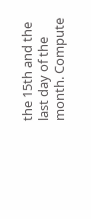the 15th and the last day of the month. Compute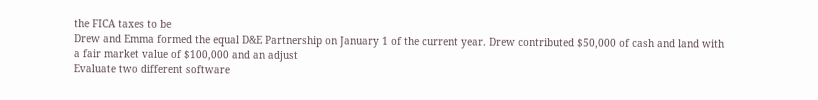the FICA taxes to be
Drew and Emma formed the equal D&E Partnership on January 1 of the current year. Drew contributed $50,000 of cash and land with a fair market value of $100,000 and an adjust
Evaluate two different software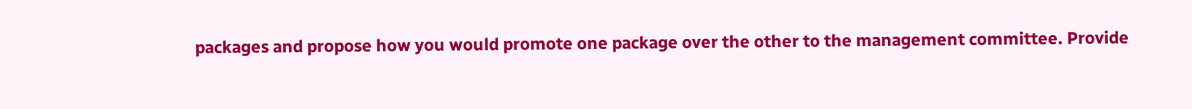packages and propose how you would promote one package over the other to the management committee. Provide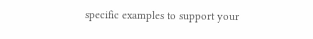specific examples to support your